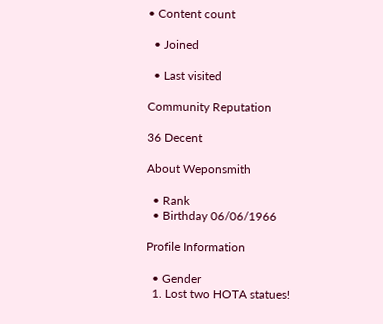• Content count

  • Joined

  • Last visited

Community Reputation

36 Decent

About Weponsmith

  • Rank
  • Birthday 06/06/1966

Profile Information

  • Gender
  1. Lost two HOTA statues!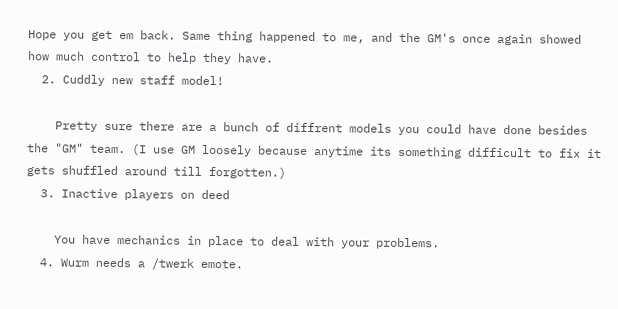Hope you get em back. Same thing happened to me, and the GM's once again showed how much control to help they have.
  2. Cuddly new staff model!

    Pretty sure there are a bunch of diffrent models you could have done besides the "GM" team. (I use GM loosely because anytime its something difficult to fix it gets shuffled around till forgotten.)
  3. Inactive players on deed

    You have mechanics in place to deal with your problems.
  4. Wurm needs a /twerk emote.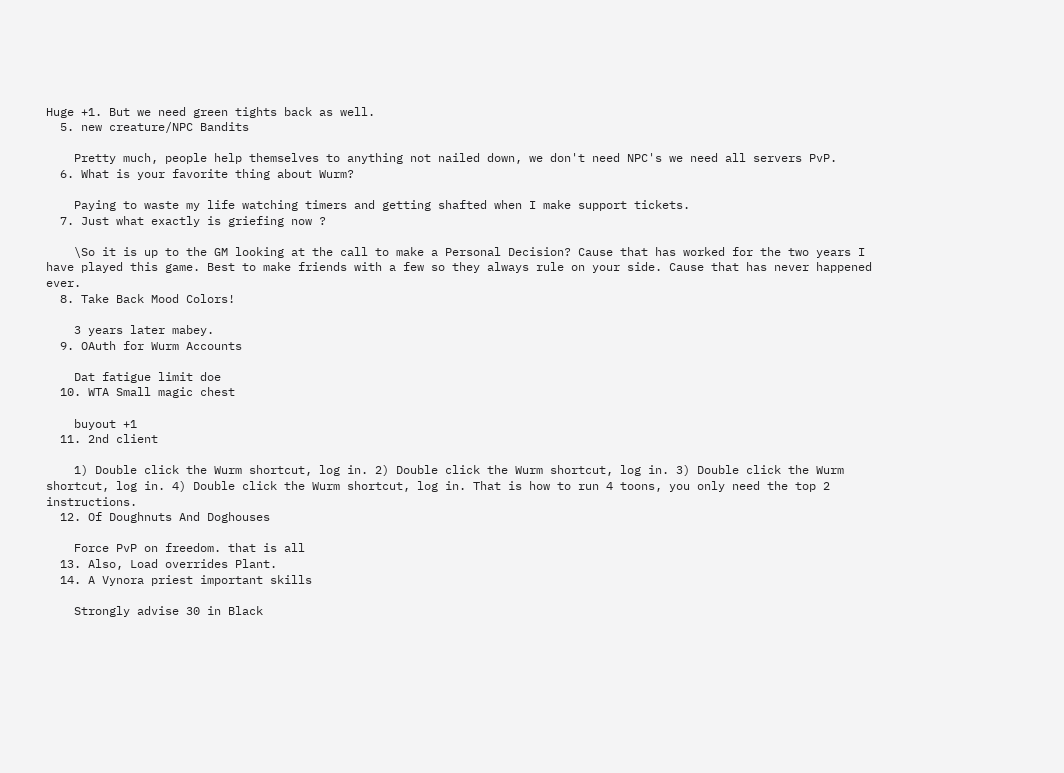Huge +1. But we need green tights back as well.
  5. new creature/NPC Bandits

    Pretty much, people help themselves to anything not nailed down, we don't need NPC's we need all servers PvP.
  6. What is your favorite thing about Wurm?

    Paying to waste my life watching timers and getting shafted when I make support tickets.
  7. Just what exactly is griefing now ?

    \So it is up to the GM looking at the call to make a Personal Decision? Cause that has worked for the two years I have played this game. Best to make friends with a few so they always rule on your side. Cause that has never happened ever.
  8. Take Back Mood Colors!

    3 years later mabey.
  9. OAuth for Wurm Accounts

    Dat fatigue limit doe
  10. WTA Small magic chest

    buyout +1
  11. 2nd client

    1) Double click the Wurm shortcut, log in. 2) Double click the Wurm shortcut, log in. 3) Double click the Wurm shortcut, log in. 4) Double click the Wurm shortcut, log in. That is how to run 4 toons, you only need the top 2 instructions.
  12. Of Doughnuts And Doghouses

    Force PvP on freedom. that is all
  13. Also, Load overrides Plant.
  14. A Vynora priest important skills

    Strongly advise 30 in Black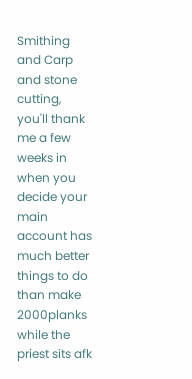Smithing and Carp and stone cutting, you'll thank me a few weeks in when you decide your main account has much better things to do than make 2000planks while the priest sits afk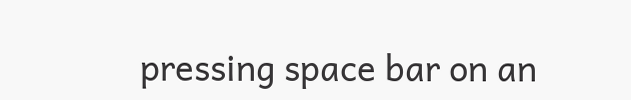pressing space bar on an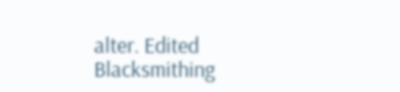alter. Edited Blacksmithing